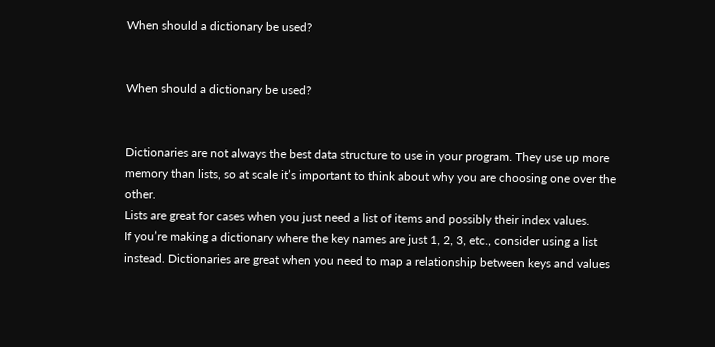When should a dictionary be used?


When should a dictionary be used?


Dictionaries are not always the best data structure to use in your program. They use up more memory than lists, so at scale it’s important to think about why you are choosing one over the other.
Lists are great for cases when you just need a list of items and possibly their index values.
If you’re making a dictionary where the key names are just 1, 2, 3, etc., consider using a list instead. Dictionaries are great when you need to map a relationship between keys and values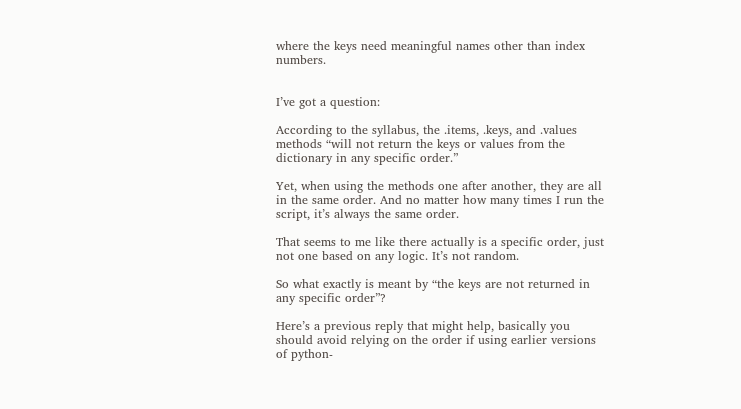where the keys need meaningful names other than index numbers.


I’ve got a question:

According to the syllabus, the .items, .keys, and .values methods “will not return the keys or values from the dictionary in any specific order.”

Yet, when using the methods one after another, they are all in the same order. And no matter how many times I run the script, it’s always the same order.

That seems to me like there actually is a specific order, just not one based on any logic. It’s not random.

So what exactly is meant by “the keys are not returned in any specific order”?

Here’s a previous reply that might help, basically you should avoid relying on the order if using earlier versions of python-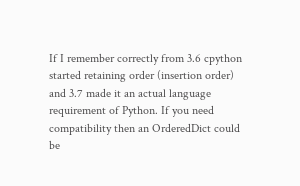If I remember correctly from 3.6 cpython started retaining order (insertion order) and 3.7 made it an actual language requirement of Python. If you need compatibility then an OrderedDict could be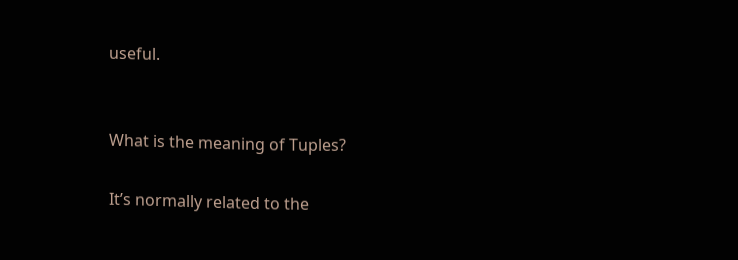useful.


What is the meaning of Tuples?

It’s normally related to the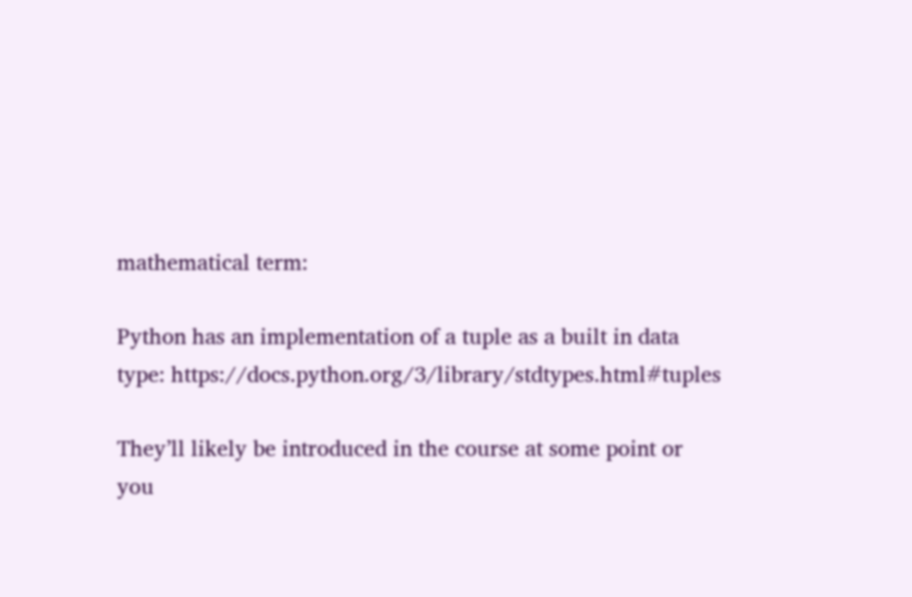mathematical term:

Python has an implementation of a tuple as a built in data type: https://docs.python.org/3/library/stdtypes.html#tuples

They’ll likely be introduced in the course at some point or you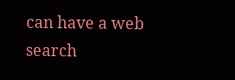can have a web search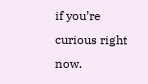if you’re curious right now.